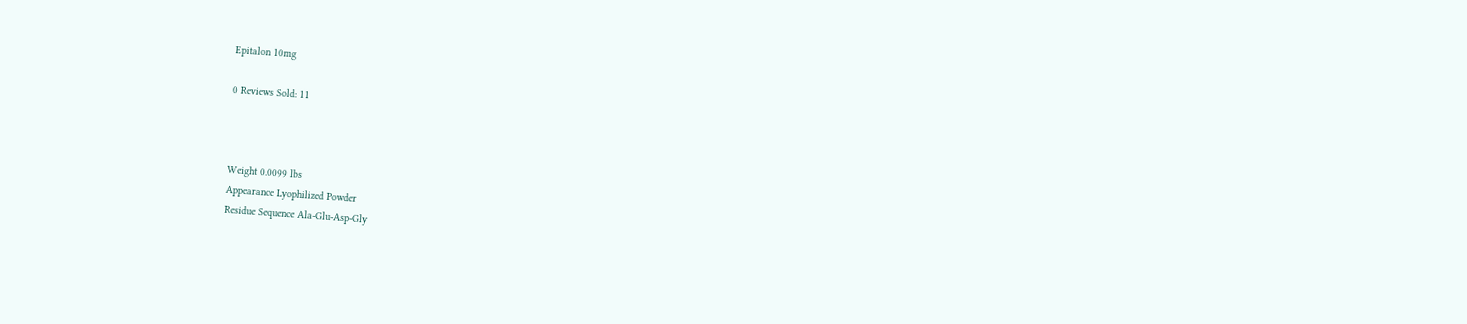Epitalon 10mg

0 Reviews Sold: 11



Weight 0.0099 lbs
Appearance Lyophilized Powder
Residue Sequence Ala-Glu-Asp-Gly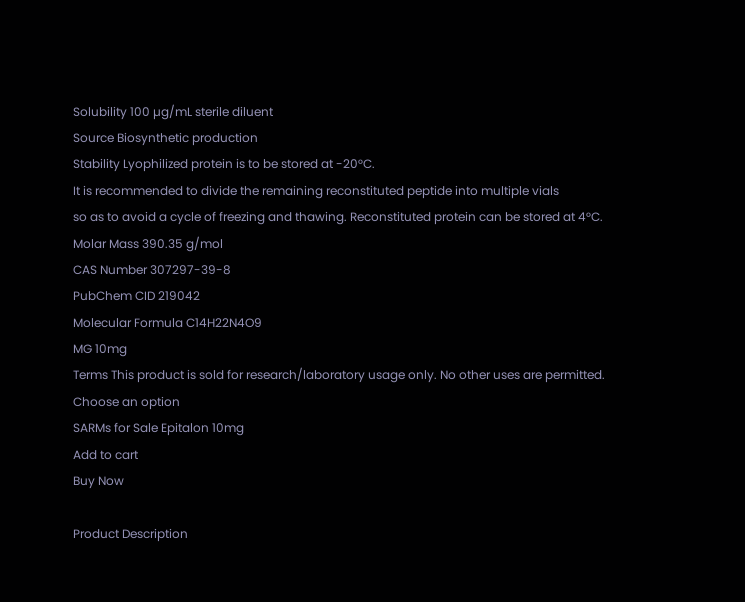Solubility 100 µg/mL sterile diluent
Source Biosynthetic production
Stability Lyophilized protein is to be stored at -20°C.
It is recommended to divide the remaining reconstituted peptide into multiple vials
so as to avoid a cycle of freezing and thawing. Reconstituted protein can be stored at 4°C.
Molar Mass 390.35 g/mol
CAS Number 307297-39-8
PubChem CID 219042
Molecular Formula C14H22N4O9
MG 10mg
Terms This product is sold for research/laboratory usage only. No other uses are permitted.
Choose an option
SARMs for Sale Epitalon 10mg
Add to cart
Buy Now

Product Description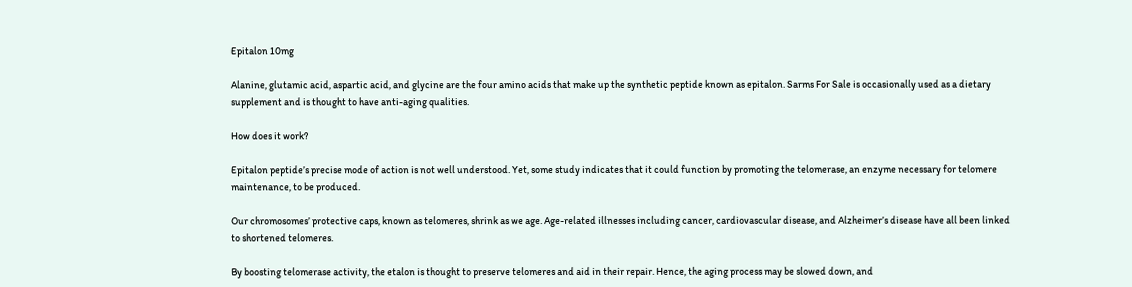Epitalon 10mg

Alanine, glutamic acid, aspartic acid, and glycine are the four amino acids that make up the synthetic peptide known as epitalon. Sarms For Sale is occasionally used as a dietary supplement and is thought to have anti-aging qualities.

How does it work?

Epitalon peptide’s precise mode of action is not well understood. Yet, some study indicates that it could function by promoting the telomerase, an enzyme necessary for telomere maintenance, to be produced.

Our chromosomes’ protective caps, known as telomeres, shrink as we age. Age-related illnesses including cancer, cardiovascular disease, and Alzheimer’s disease have all been linked to shortened telomeres.

By boosting telomerase activity, the etalon is thought to preserve telomeres and aid in their repair. Hence, the aging process may be slowed down, and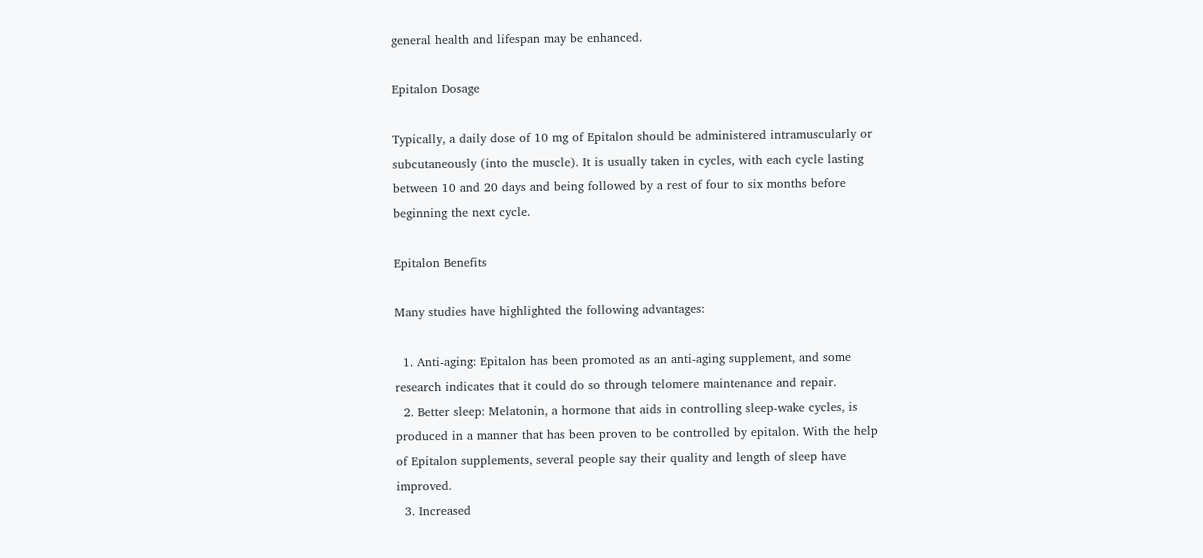general health and lifespan may be enhanced.

Epitalon Dosage

Typically, a daily dose of 10 mg of Epitalon should be administered intramuscularly or subcutaneously (into the muscle). It is usually taken in cycles, with each cycle lasting between 10 and 20 days and being followed by a rest of four to six months before beginning the next cycle.

Epitalon Benefits

Many studies have highlighted the following advantages:

  1. Anti-aging: Epitalon has been promoted as an anti-aging supplement, and some research indicates that it could do so through telomere maintenance and repair.
  2. Better sleep: Melatonin, a hormone that aids in controlling sleep-wake cycles, is produced in a manner that has been proven to be controlled by epitalon. With the help of Epitalon supplements, several people say their quality and length of sleep have improved.
  3. Increased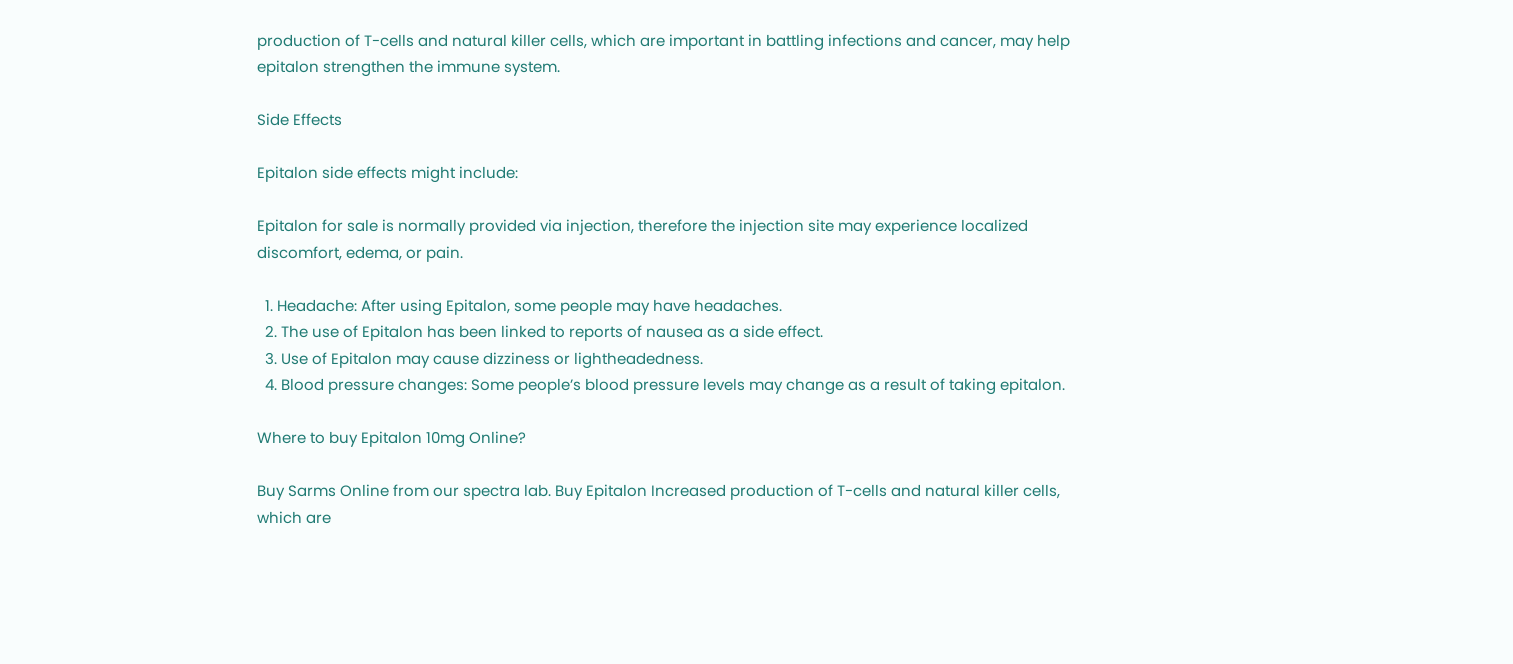production of T-cells and natural killer cells, which are important in battling infections and cancer, may help epitalon strengthen the immune system.

Side Effects

Epitalon side effects might include:

Epitalon for sale is normally provided via injection, therefore the injection site may experience localized discomfort, edema, or pain.

  1. Headache: After using Epitalon, some people may have headaches.
  2. The use of Epitalon has been linked to reports of nausea as a side effect.
  3. Use of Epitalon may cause dizziness or lightheadedness.
  4. Blood pressure changes: Some people’s blood pressure levels may change as a result of taking epitalon.

Where to buy Epitalon 10mg Online?

Buy Sarms Online from our spectra lab. Buy Epitalon Increased production of T-cells and natural killer cells, which are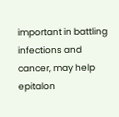important in battling infections and cancer, may help epitalon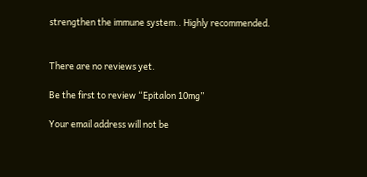strengthen the immune system.. Highly recommended.


There are no reviews yet.

Be the first to review “Epitalon 10mg”

Your email address will not be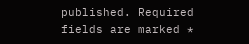published. Required fields are marked *